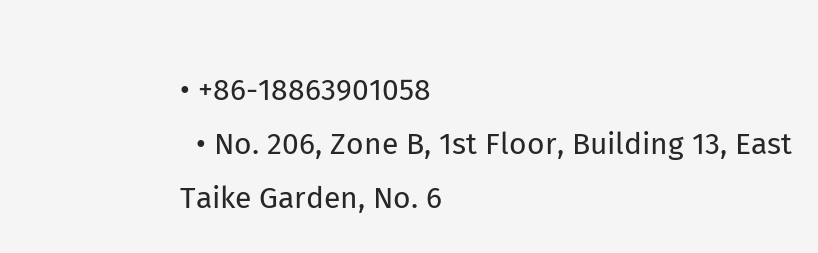• +86-18863901058
  • No. 206, Zone B, 1st Floor, Building 13, East Taike Garden, No. 6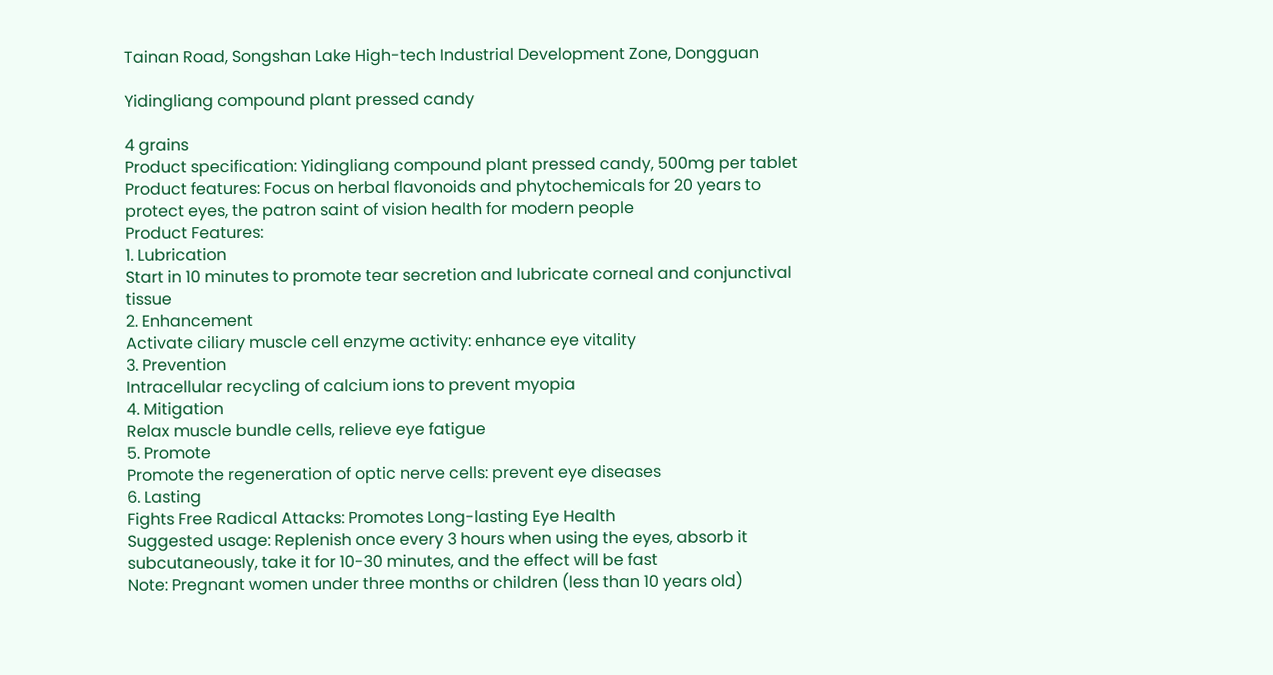Tainan Road, Songshan Lake High-tech Industrial Development Zone, Dongguan

Yidingliang compound plant pressed candy

4 grains
Product specification: Yidingliang compound plant pressed candy, 500mg per tablet
Product features: Focus on herbal flavonoids and phytochemicals for 20 years to protect eyes, the patron saint of vision health for modern people
Product Features:
1. Lubrication
Start in 10 minutes to promote tear secretion and lubricate corneal and conjunctival tissue
2. Enhancement
Activate ciliary muscle cell enzyme activity: enhance eye vitality
3. Prevention
Intracellular recycling of calcium ions to prevent myopia
4. Mitigation
Relax muscle bundle cells, relieve eye fatigue
5. Promote
Promote the regeneration of optic nerve cells: prevent eye diseases
6. Lasting
Fights Free Radical Attacks: Promotes Long-lasting Eye Health
Suggested usage: Replenish once every 3 hours when using the eyes, absorb it subcutaneously, take it for 10-30 minutes, and the effect will be fast
Note: Pregnant women under three months or children (less than 10 years old)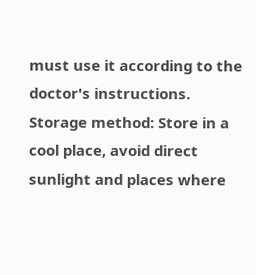must use it according to the doctor's instructions.
Storage method: Store in a cool place, avoid direct sunlight and places where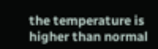the temperature is higher than normal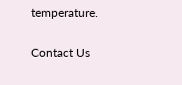temperature.

Contact Us